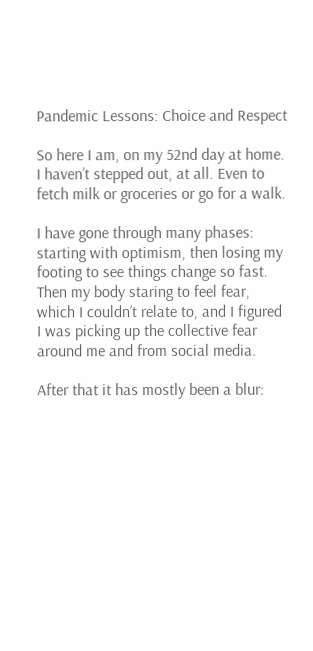Pandemic Lessons: Choice and Respect

So here I am, on my 52nd day at home. I haven’t stepped out, at all. Even to fetch milk or groceries or go for a walk.

I have gone through many phases: starting with optimism, then losing my footing to see things change so fast. Then my body staring to feel fear, which I couldn’t relate to, and I figured I was picking up the collective fear around me and from social media.

After that it has mostly been a blur: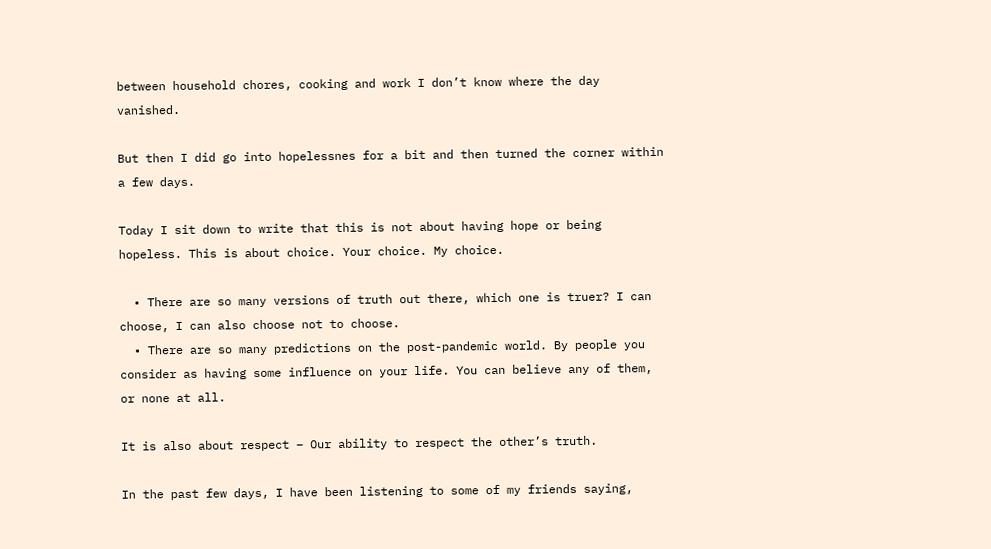between household chores, cooking and work I don’t know where the day vanished.

But then I did go into hopelessnes for a bit and then turned the corner within a few days.

Today I sit down to write that this is not about having hope or being hopeless. This is about choice. Your choice. My choice.

  • There are so many versions of truth out there, which one is truer? I can choose, I can also choose not to choose.
  • There are so many predictions on the post-pandemic world. By people you consider as having some influence on your life. You can believe any of them, or none at all.

It is also about respect – Our ability to respect the other’s truth.

In the past few days, I have been listening to some of my friends saying,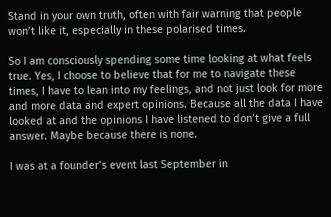Stand in your own truth, often with fair warning that people won’t like it, especially in these polarised times.

So I am consciously spending some time looking at what feels true. Yes, I choose to believe that for me to navigate these times, I have to lean into my feelings, and not just look for more and more data and expert opinions. Because all the data I have looked at and the opinions I have listened to don’t give a full answer. Maybe because there is none.

I was at a founder’s event last September in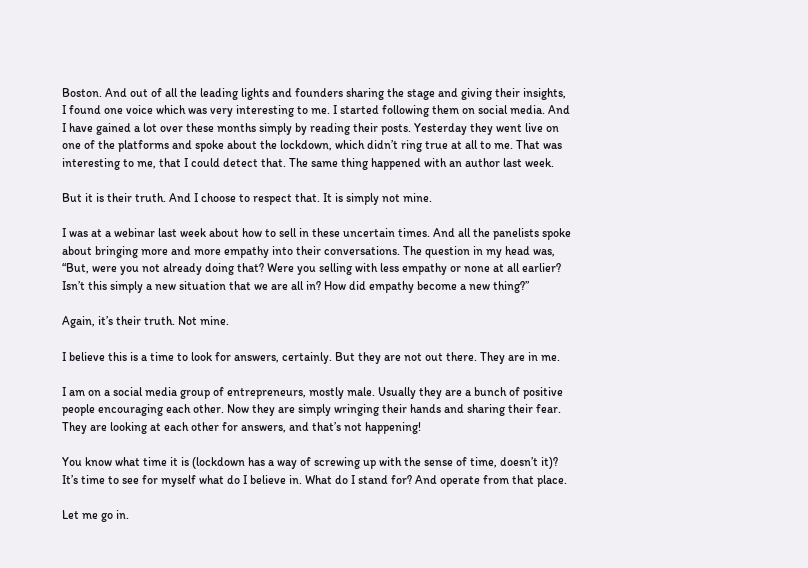Boston. And out of all the leading lights and founders sharing the stage and giving their insights, I found one voice which was very interesting to me. I started following them on social media. And I have gained a lot over these months simply by reading their posts. Yesterday they went live on one of the platforms and spoke about the lockdown, which didn’t ring true at all to me. That was interesting to me, that I could detect that. The same thing happened with an author last week.

But it is their truth. And I choose to respect that. It is simply not mine.

I was at a webinar last week about how to sell in these uncertain times. And all the panelists spoke about bringing more and more empathy into their conversations. The question in my head was, “But, were you not already doing that? Were you selling with less empathy or none at all earlier? Isn’t this simply a new situation that we are all in? How did empathy become a new thing?”

Again, it’s their truth. Not mine.

I believe this is a time to look for answers, certainly. But they are not out there. They are in me.

I am on a social media group of entrepreneurs, mostly male. Usually they are a bunch of positive people encouraging each other. Now they are simply wringing their hands and sharing their fear. They are looking at each other for answers, and that’s not happening!

You know what time it is (lockdown has a way of screwing up with the sense of time, doesn’t it)? It’s time to see for myself what do I believe in. What do I stand for? And operate from that place.

Let me go in.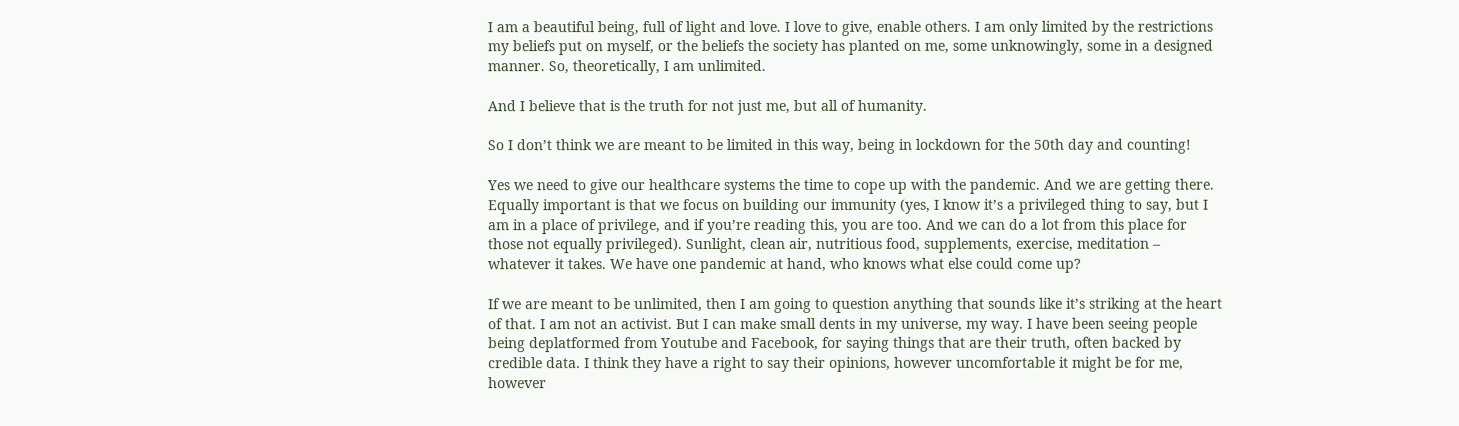I am a beautiful being, full of light and love. I love to give, enable others. I am only limited by the restrictions my beliefs put on myself, or the beliefs the society has planted on me, some unknowingly, some in a designed manner. So, theoretically, I am unlimited.

And I believe that is the truth for not just me, but all of humanity.

So I don’t think we are meant to be limited in this way, being in lockdown for the 50th day and counting!

Yes we need to give our healthcare systems the time to cope up with the pandemic. And we are getting there. Equally important is that we focus on building our immunity (yes, I know it’s a privileged thing to say, but I am in a place of privilege, and if you’re reading this, you are too. And we can do a lot from this place for those not equally privileged). Sunlight, clean air, nutritious food, supplements, exercise, meditation – whatever it takes. We have one pandemic at hand, who knows what else could come up?

If we are meant to be unlimited, then I am going to question anything that sounds like it’s striking at the heart of that. I am not an activist. But I can make small dents in my universe, my way. I have been seeing people being deplatformed from Youtube and Facebook, for saying things that are their truth, often backed by credible data. I think they have a right to say their opinions, however uncomfortable it might be for me, however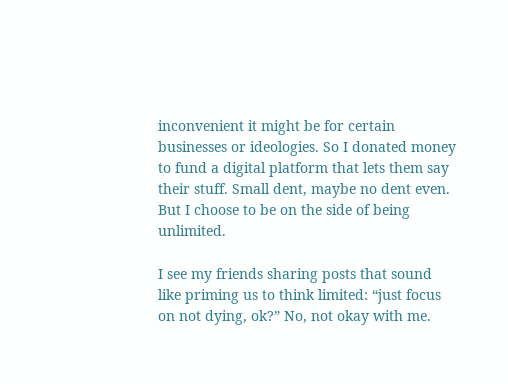inconvenient it might be for certain businesses or ideologies. So I donated money to fund a digital platform that lets them say their stuff. Small dent, maybe no dent even. But I choose to be on the side of being unlimited.

I see my friends sharing posts that sound like priming us to think limited: “just focus on not dying, ok?” No, not okay with me.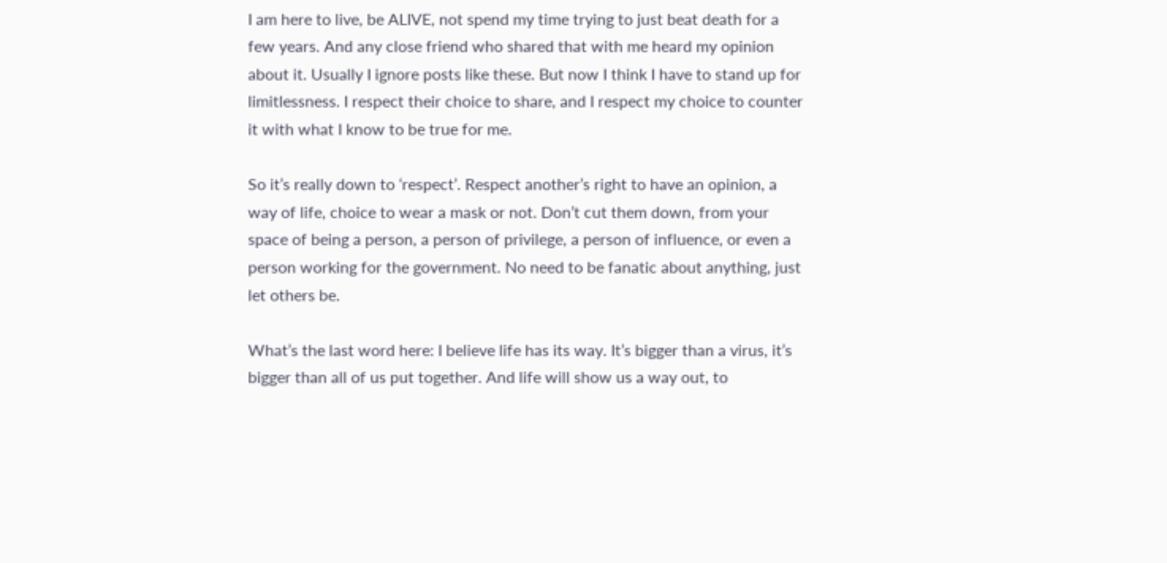I am here to live, be ALIVE, not spend my time trying to just beat death for a few years. And any close friend who shared that with me heard my opinion about it. Usually I ignore posts like these. But now I think I have to stand up for limitlessness. I respect their choice to share, and I respect my choice to counter it with what I know to be true for me.

So it’s really down to ‘respect’. Respect another’s right to have an opinion, a way of life, choice to wear a mask or not. Don’t cut them down, from your space of being a person, a person of privilege, a person of influence, or even a person working for the government. No need to be fanatic about anything, just let others be.

What’s the last word here: I believe life has its way. It’s bigger than a virus, it’s bigger than all of us put together. And life will show us a way out, to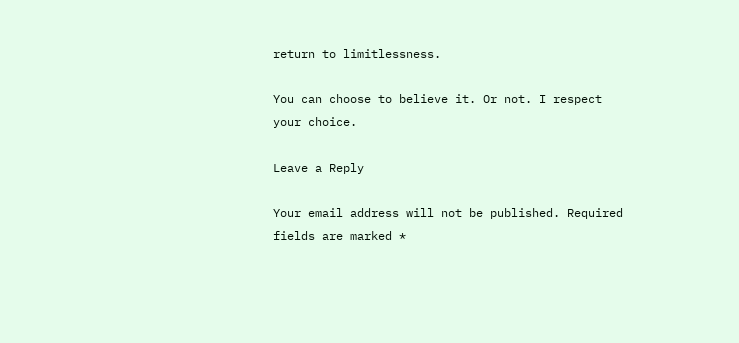return to limitlessness.

You can choose to believe it. Or not. I respect your choice.

Leave a Reply

Your email address will not be published. Required fields are marked *